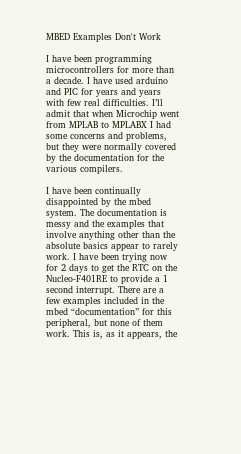MBED Examples Don't Work

I have been programming microcontrollers for more than a decade. I have used arduino and PIC for years and years with few real difficulties. I’ll admit that when Microchip went from MPLAB to MPLABX I had some concerns and problems, but they were normally covered by the documentation for the various compilers.

I have been continually disappointed by the mbed system. The documentation is messy and the examples that involve anything other than the absolute basics appear to rarely work. I have been trying now for 2 days to get the RTC on the Nucleo-F401RE to provide a 1 second interrupt. There are a few examples included in the mbed “documentation” for this peripheral, but none of them work. This is, as it appears, the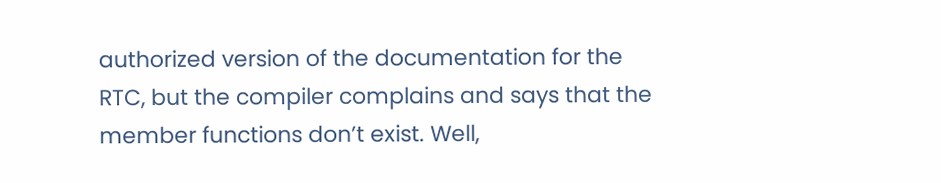authorized version of the documentation for the RTC, but the compiler complains and says that the member functions don’t exist. Well,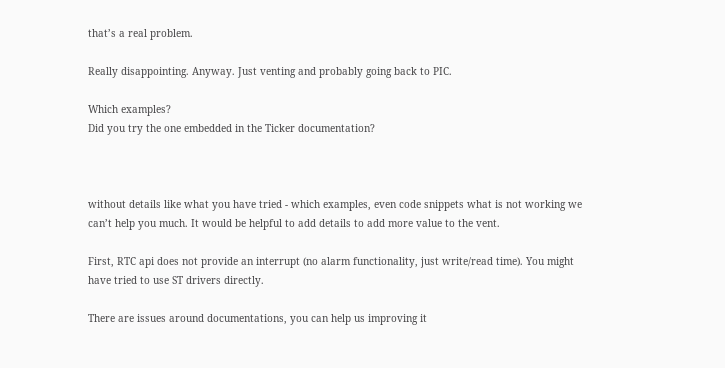that’s a real problem.

Really disappointing. Anyway. Just venting and probably going back to PIC.

Which examples?
Did you try the one embedded in the Ticker documentation?



without details like what you have tried - which examples, even code snippets what is not working we can’t help you much. It would be helpful to add details to add more value to the vent.

First, RTC api does not provide an interrupt (no alarm functionality, just write/read time). You might have tried to use ST drivers directly.

There are issues around documentations, you can help us improving it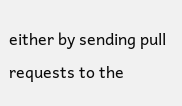either by sending pull requests to the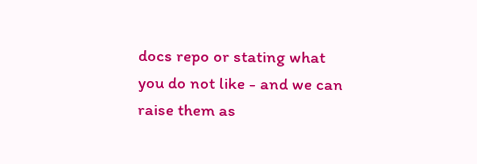docs repo or stating what you do not like - and we can raise them as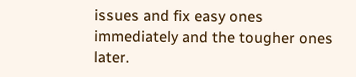issues and fix easy ones immediately and the tougher ones later.